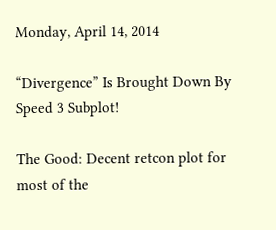Monday, April 14, 2014

“Divergence” Is Brought Down By Speed 3 Subplot!

The Good: Decent retcon plot for most of the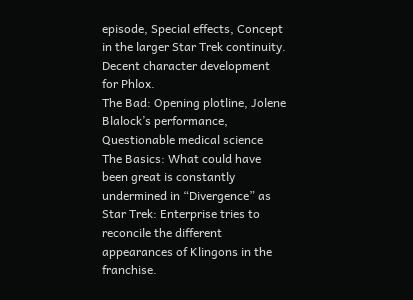episode, Special effects, Concept in the larger Star Trek continuity. Decent character development for Phlox.
The Bad: Opening plotline, Jolene Blalock’s performance, Questionable medical science
The Basics: What could have been great is constantly undermined in “Divergence” as Star Trek: Enterprise tries to reconcile the different appearances of Klingons in the franchise.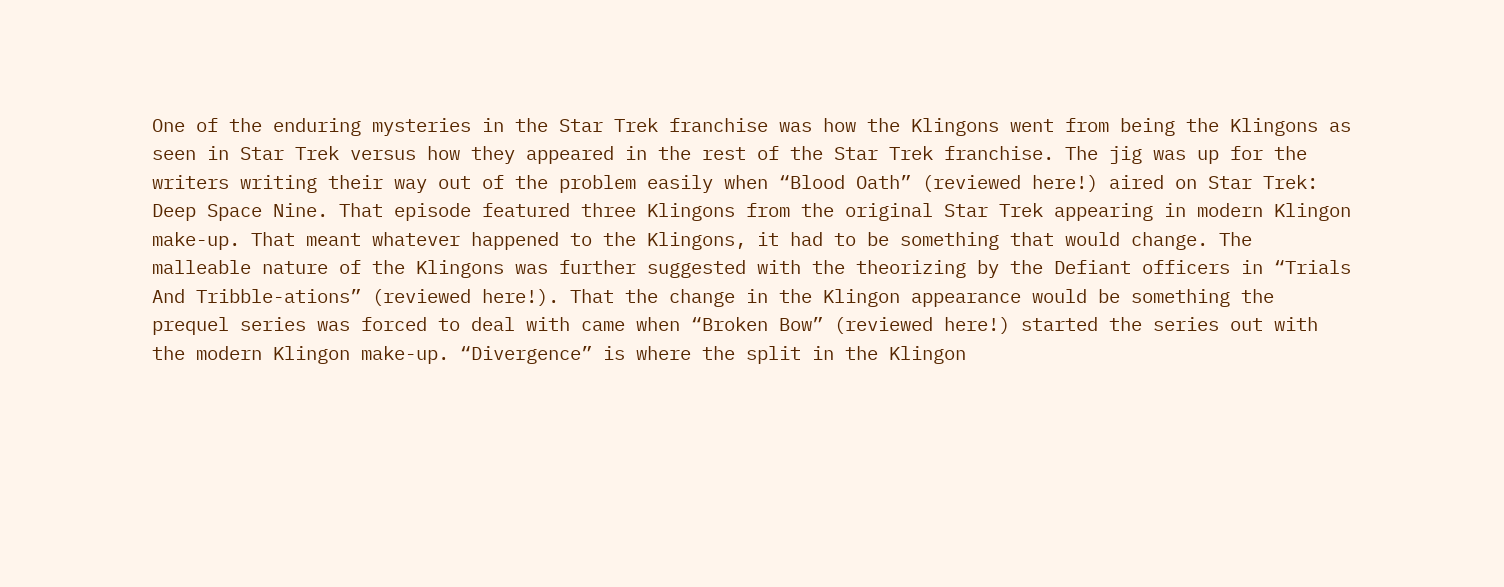One of the enduring mysteries in the Star Trek franchise was how the Klingons went from being the Klingons as seen in Star Trek versus how they appeared in the rest of the Star Trek franchise. The jig was up for the writers writing their way out of the problem easily when “Blood Oath” (reviewed here!) aired on Star Trek: Deep Space Nine. That episode featured three Klingons from the original Star Trek appearing in modern Klingon make-up. That meant whatever happened to the Klingons, it had to be something that would change. The malleable nature of the Klingons was further suggested with the theorizing by the Defiant officers in “Trials And Tribble-ations” (reviewed here!). That the change in the Klingon appearance would be something the prequel series was forced to deal with came when “Broken Bow” (reviewed here!) started the series out with the modern Klingon make-up. “Divergence” is where the split in the Klingon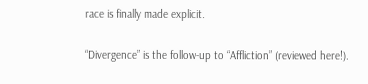race is finally made explicit.

“Divergence” is the follow-up to “Affliction” (reviewed here!).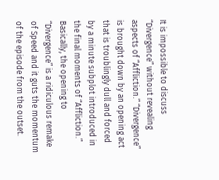It is impossible to discuss “Divergence” without revealing aspects of “Affliction.” “Divergence” is brought down by an opening act that is troublingly dull and forced by a minute subplot introduced in the final moments of “Affliction.” Basically, the opening to “Divergence” is a ridiculous remake of Speed and it guts the momentum of the episode from the outset.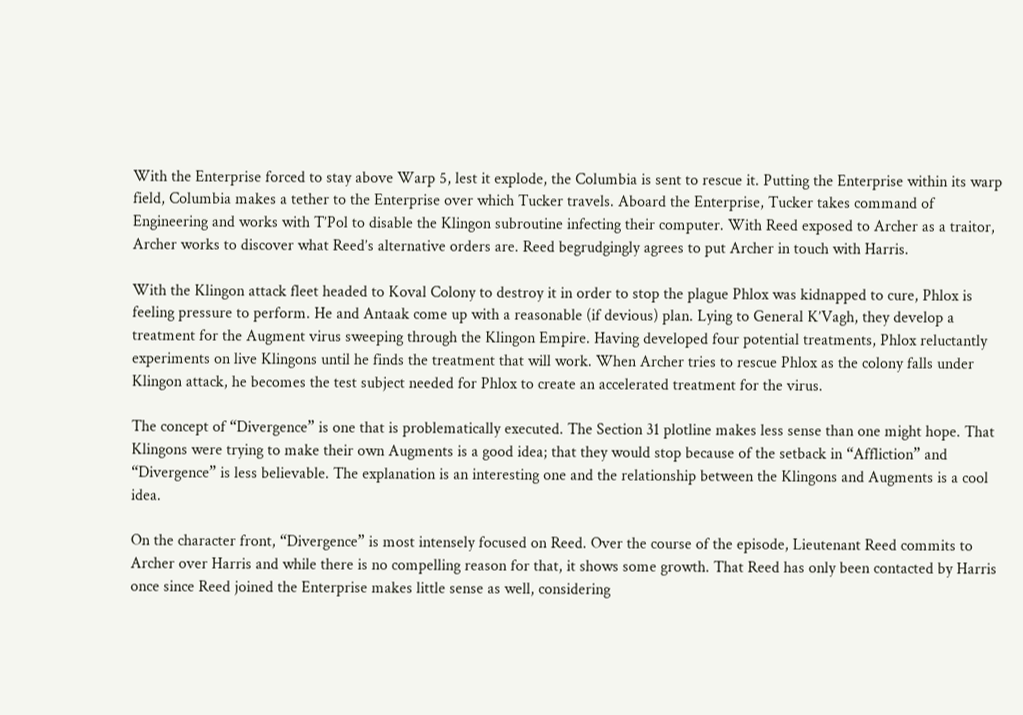With the Enterprise forced to stay above Warp 5, lest it explode, the Columbia is sent to rescue it. Putting the Enterprise within its warp field, Columbia makes a tether to the Enterprise over which Tucker travels. Aboard the Enterprise, Tucker takes command of Engineering and works with T’Pol to disable the Klingon subroutine infecting their computer. With Reed exposed to Archer as a traitor, Archer works to discover what Reed’s alternative orders are. Reed begrudgingly agrees to put Archer in touch with Harris.

With the Klingon attack fleet headed to Koval Colony to destroy it in order to stop the plague Phlox was kidnapped to cure, Phlox is feeling pressure to perform. He and Antaak come up with a reasonable (if devious) plan. Lying to General K’Vagh, they develop a treatment for the Augment virus sweeping through the Klingon Empire. Having developed four potential treatments, Phlox reluctantly experiments on live Klingons until he finds the treatment that will work. When Archer tries to rescue Phlox as the colony falls under Klingon attack, he becomes the test subject needed for Phlox to create an accelerated treatment for the virus.

The concept of “Divergence” is one that is problematically executed. The Section 31 plotline makes less sense than one might hope. That Klingons were trying to make their own Augments is a good idea; that they would stop because of the setback in “Affliction” and “Divergence” is less believable. The explanation is an interesting one and the relationship between the Klingons and Augments is a cool idea.

On the character front, “Divergence” is most intensely focused on Reed. Over the course of the episode, Lieutenant Reed commits to Archer over Harris and while there is no compelling reason for that, it shows some growth. That Reed has only been contacted by Harris once since Reed joined the Enterprise makes little sense as well, considering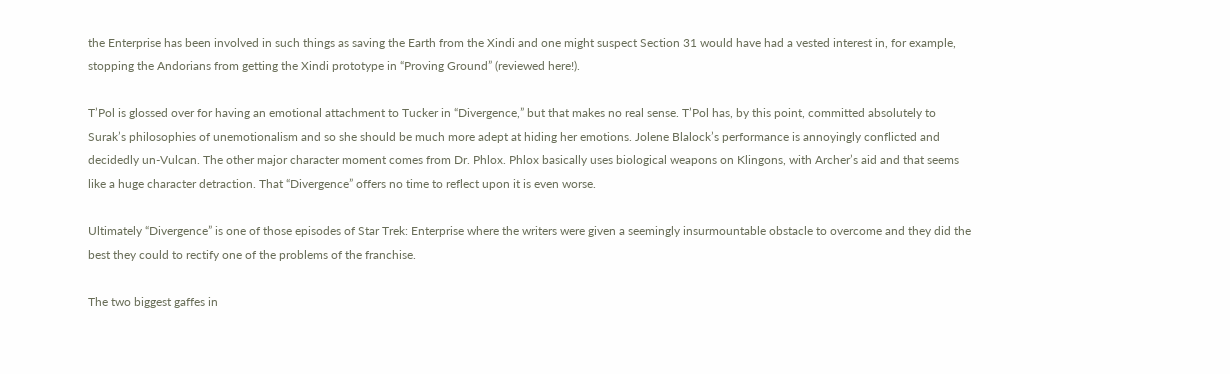the Enterprise has been involved in such things as saving the Earth from the Xindi and one might suspect Section 31 would have had a vested interest in, for example, stopping the Andorians from getting the Xindi prototype in “Proving Ground” (reviewed here!).

T’Pol is glossed over for having an emotional attachment to Tucker in “Divergence,” but that makes no real sense. T’Pol has, by this point, committed absolutely to Surak’s philosophies of unemotionalism and so she should be much more adept at hiding her emotions. Jolene Blalock’s performance is annoyingly conflicted and decidedly un-Vulcan. The other major character moment comes from Dr. Phlox. Phlox basically uses biological weapons on Klingons, with Archer’s aid and that seems like a huge character detraction. That “Divergence” offers no time to reflect upon it is even worse.

Ultimately “Divergence” is one of those episodes of Star Trek: Enterprise where the writers were given a seemingly insurmountable obstacle to overcome and they did the best they could to rectify one of the problems of the franchise.

The two biggest gaffes in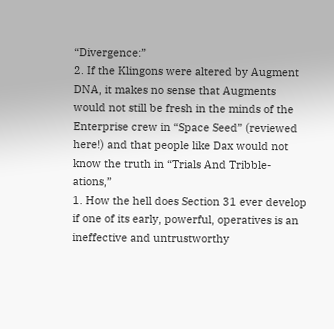“Divergence:”
2. If the Klingons were altered by Augment DNA, it makes no sense that Augments would not still be fresh in the minds of the Enterprise crew in “Space Seed” (reviewed here!) and that people like Dax would not know the truth in “Trials And Tribble-ations,”
1. How the hell does Section 31 ever develop if one of its early, powerful, operatives is an ineffective and untrustworthy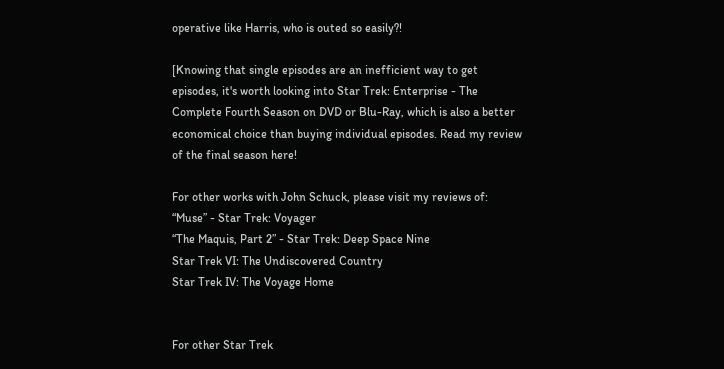operative like Harris, who is outed so easily?!

[Knowing that single episodes are an inefficient way to get episodes, it's worth looking into Star Trek: Enterprise - The Complete Fourth Season on DVD or Blu-Ray, which is also a better economical choice than buying individual episodes. Read my review of the final season here!

For other works with John Schuck, please visit my reviews of:
“Muse” - Star Trek: Voyager
“The Maquis, Part 2” - Star Trek: Deep Space Nine
Star Trek VI: The Undiscovered Country
Star Trek IV: The Voyage Home


For other Star Trek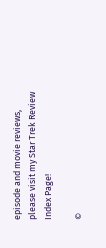episode and movie reviews, please visit my Star Trek Review Index Page!

©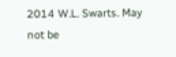2014 W.L. Swarts. May not be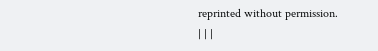reprinted without permission.
| | |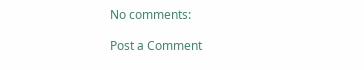No comments:

Post a Comment